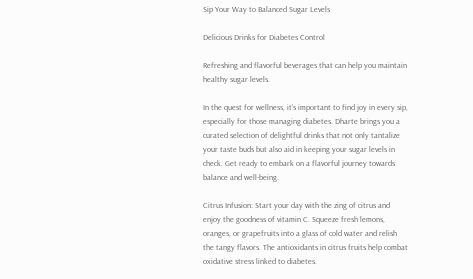Sip Your Way to Balanced Sugar Levels

Delicious Drinks for Diabetes Control

Refreshing and flavorful beverages that can help you maintain healthy sugar levels.

In the quest for wellness, it’s important to find joy in every sip, especially for those managing diabetes. Dharte brings you a curated selection of delightful drinks that not only tantalize your taste buds but also aid in keeping your sugar levels in check. Get ready to embark on a flavorful journey towards balance and well-being.

Citrus Infusion: Start your day with the zing of citrus and enjoy the goodness of vitamin C. Squeeze fresh lemons, oranges, or grapefruits into a glass of cold water and relish the tangy flavors. The antioxidants in citrus fruits help combat oxidative stress linked to diabetes.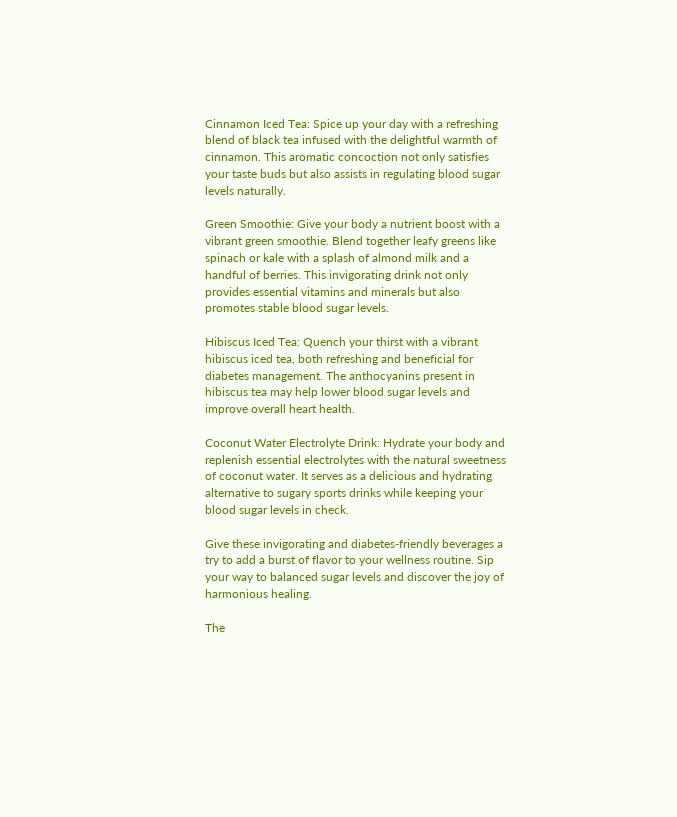Cinnamon Iced Tea: Spice up your day with a refreshing blend of black tea infused with the delightful warmth of cinnamon. This aromatic concoction not only satisfies your taste buds but also assists in regulating blood sugar levels naturally.

Green Smoothie: Give your body a nutrient boost with a vibrant green smoothie. Blend together leafy greens like spinach or kale with a splash of almond milk and a handful of berries. This invigorating drink not only provides essential vitamins and minerals but also promotes stable blood sugar levels.

Hibiscus Iced Tea: Quench your thirst with a vibrant hibiscus iced tea, both refreshing and beneficial for diabetes management. The anthocyanins present in hibiscus tea may help lower blood sugar levels and improve overall heart health.

Coconut Water Electrolyte Drink: Hydrate your body and replenish essential electrolytes with the natural sweetness of coconut water. It serves as a delicious and hydrating alternative to sugary sports drinks while keeping your blood sugar levels in check.

Give these invigorating and diabetes-friendly beverages a try to add a burst of flavor to your wellness routine. Sip your way to balanced sugar levels and discover the joy of harmonious healing.

The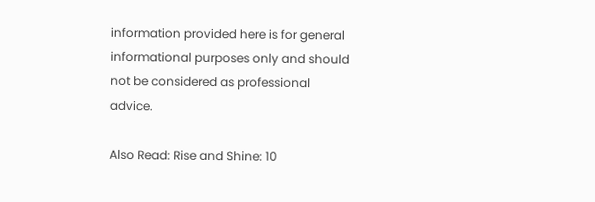information provided here is for general informational purposes only and should not be considered as professional advice.

Also Read: Rise and Shine: 10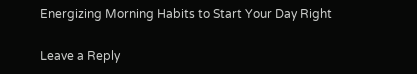Energizing Morning Habits to Start Your Day Right

Leave a Reply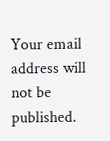Your email address will not be published.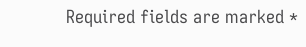Required fields are marked *